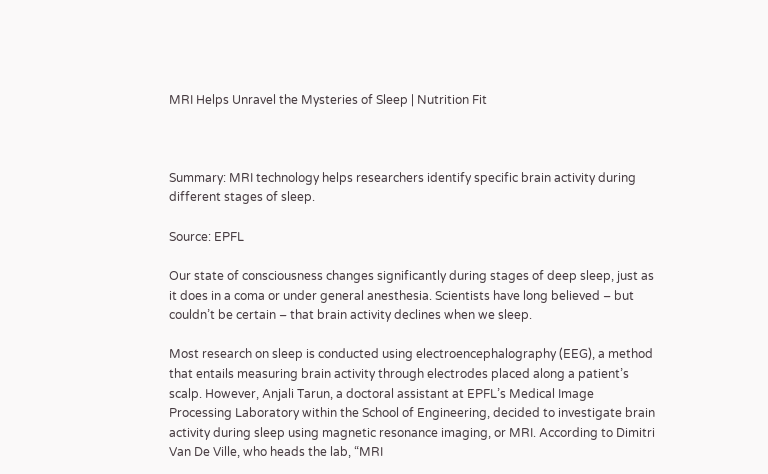MRI Helps Unravel the Mysteries of Sleep | Nutrition Fit



Summary: MRI technology helps researchers identify specific brain activity during different stages of sleep.

Source: EPFL

Our state of consciousness changes significantly during stages of deep sleep, just as it does in a coma or under general anesthesia. Scientists have long believed – but couldn’t be certain – that brain activity declines when we sleep.

Most research on sleep is conducted using electroencephalography (EEG), a method that entails measuring brain activity through electrodes placed along a patient’s scalp. However, Anjali Tarun, a doctoral assistant at EPFL’s Medical Image Processing Laboratory within the School of Engineering, decided to investigate brain activity during sleep using magnetic resonance imaging, or MRI. According to Dimitri Van De Ville, who heads the lab, “MRI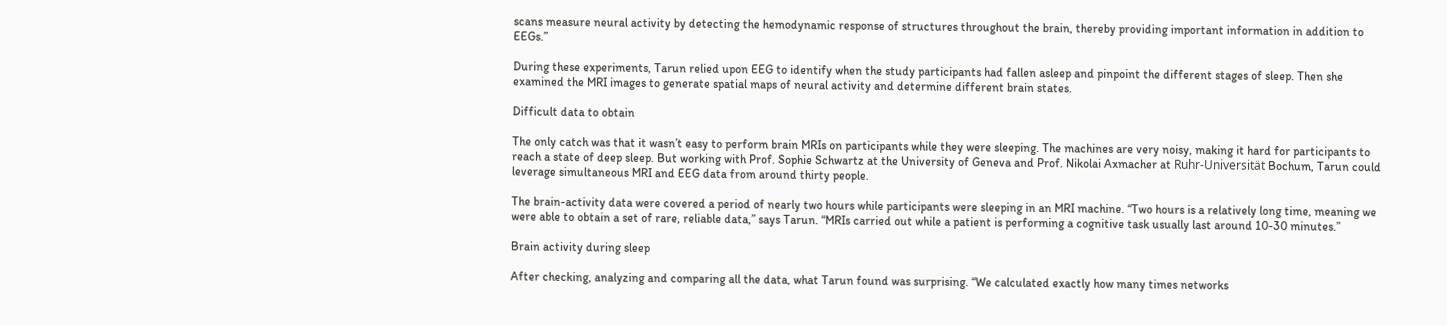scans measure neural activity by detecting the hemodynamic response of structures throughout the brain, thereby providing important information in addition to EEGs.”

During these experiments, Tarun relied upon EEG to identify when the study participants had fallen asleep and pinpoint the different stages of sleep. Then she examined the MRI images to generate spatial maps of neural activity and determine different brain states.

Difficult data to obtain

The only catch was that it wasn’t easy to perform brain MRIs on participants while they were sleeping. The machines are very noisy, making it hard for participants to reach a state of deep sleep. But working with Prof. Sophie Schwartz at the University of Geneva and Prof. Nikolai Axmacher at Ruhr-Universität Bochum, Tarun could leverage simultaneous MRI and EEG data from around thirty people.

The brain-activity data were covered a period of nearly two hours while participants were sleeping in an MRI machine. “Two hours is a relatively long time, meaning we were able to obtain a set of rare, reliable data,” says Tarun. “MRIs carried out while a patient is performing a cognitive task usually last around 10-30 minutes.”

Brain activity during sleep

After checking, analyzing and comparing all the data, what Tarun found was surprising. “We calculated exactly how many times networks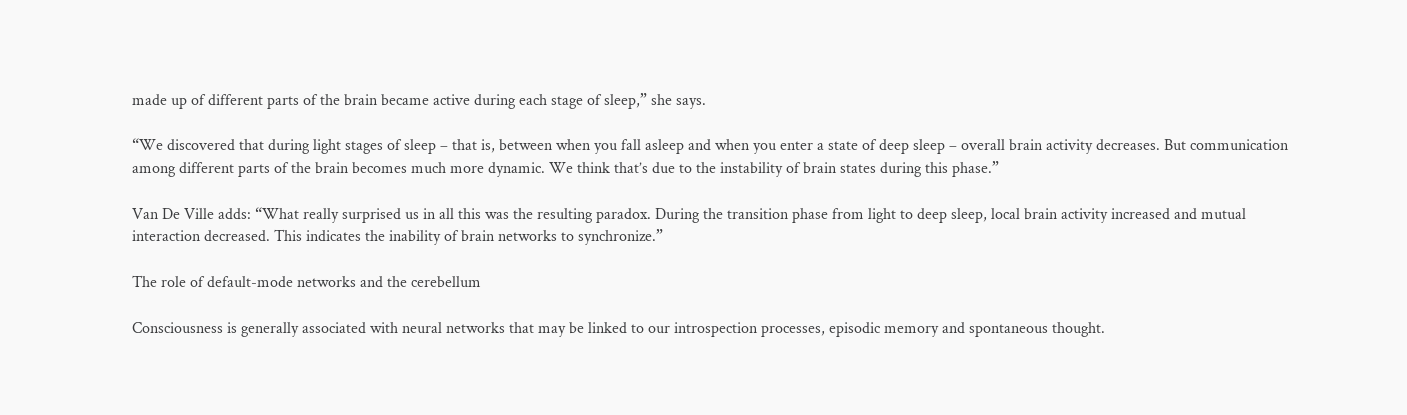made up of different parts of the brain became active during each stage of sleep,” she says.

“We discovered that during light stages of sleep – that is, between when you fall asleep and when you enter a state of deep sleep – overall brain activity decreases. But communication among different parts of the brain becomes much more dynamic. We think that’s due to the instability of brain states during this phase.”

Van De Ville adds: “What really surprised us in all this was the resulting paradox. During the transition phase from light to deep sleep, local brain activity increased and mutual interaction decreased. This indicates the inability of brain networks to synchronize.”

The role of default-mode networks and the cerebellum

Consciousness is generally associated with neural networks that may be linked to our introspection processes, episodic memory and spontaneous thought.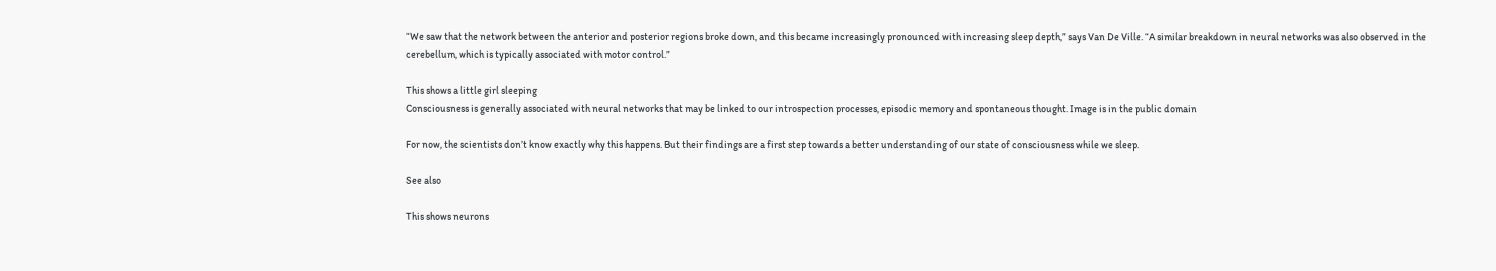“We saw that the network between the anterior and posterior regions broke down, and this became increasingly pronounced with increasing sleep depth,” says Van De Ville. “A similar breakdown in neural networks was also observed in the cerebellum, which is typically associated with motor control.”

This shows a little girl sleeping
Consciousness is generally associated with neural networks that may be linked to our introspection processes, episodic memory and spontaneous thought. Image is in the public domain

For now, the scientists don’t know exactly why this happens. But their findings are a first step towards a better understanding of our state of consciousness while we sleep.

See also

This shows neurons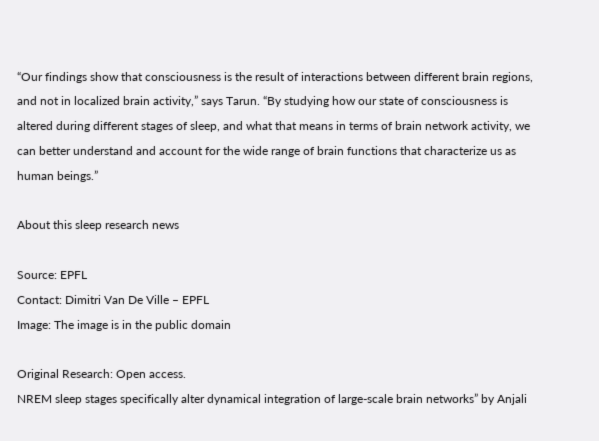“Our findings show that consciousness is the result of interactions between different brain regions, and not in localized brain activity,” says Tarun. “By studying how our state of consciousness is altered during different stages of sleep, and what that means in terms of brain network activity, we can better understand and account for the wide range of brain functions that characterize us as human beings.”

About this sleep research news

Source: EPFL
Contact: Dimitri Van De Ville – EPFL
Image: The image is in the public domain

Original Research: Open access.
NREM sleep stages specifically alter dynamical integration of large-scale brain networks” by Anjali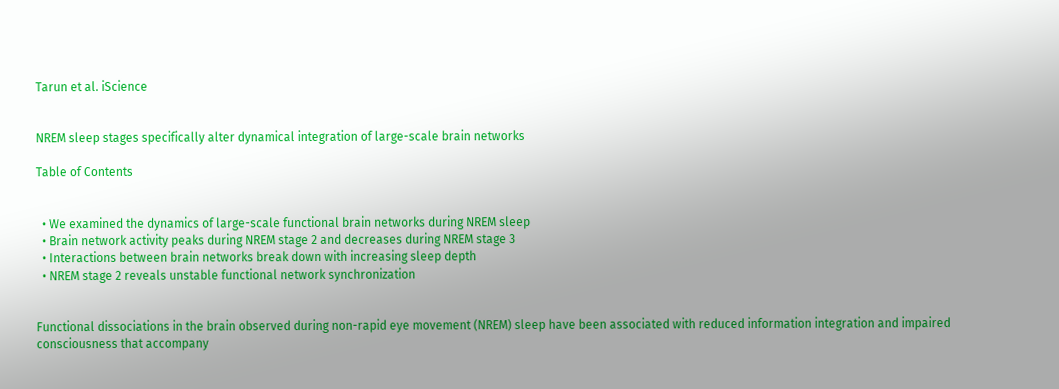Tarun et al. iScience


NREM sleep stages specifically alter dynamical integration of large-scale brain networks

Table of Contents


  • We examined the dynamics of large-scale functional brain networks during NREM sleep
  • Brain network activity peaks during NREM stage 2 and decreases during NREM stage 3
  • Interactions between brain networks break down with increasing sleep depth
  • NREM stage 2 reveals unstable functional network synchronization


Functional dissociations in the brain observed during non-rapid eye movement (NREM) sleep have been associated with reduced information integration and impaired consciousness that accompany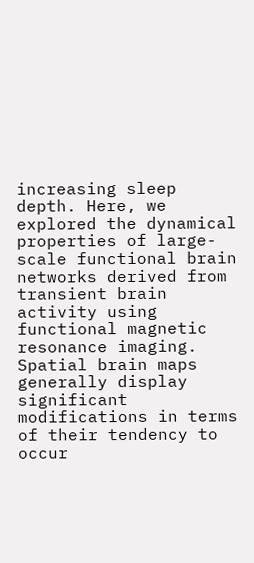increasing sleep depth. Here, we explored the dynamical properties of large-scale functional brain networks derived from transient brain activity using functional magnetic resonance imaging. Spatial brain maps generally display significant modifications in terms of their tendency to occur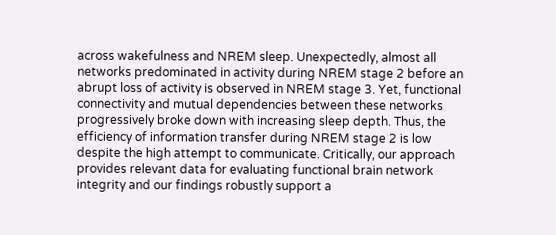across wakefulness and NREM sleep. Unexpectedly, almost all networks predominated in activity during NREM stage 2 before an abrupt loss of activity is observed in NREM stage 3. Yet, functional connectivity and mutual dependencies between these networks progressively broke down with increasing sleep depth. Thus, the efficiency of information transfer during NREM stage 2 is low despite the high attempt to communicate. Critically, our approach provides relevant data for evaluating functional brain network integrity and our findings robustly support a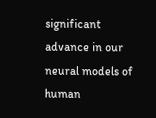significant advance in our neural models of human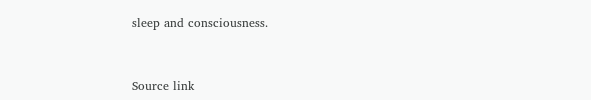sleep and consciousness.


Source link